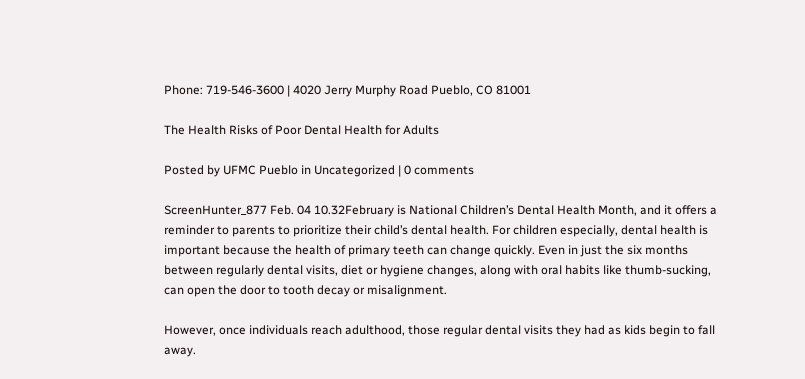Phone: 719-546-3600 | 4020 Jerry Murphy Road Pueblo, CO 81001

The Health Risks of Poor Dental Health for Adults

Posted by UFMC Pueblo in Uncategorized | 0 comments

ScreenHunter_877 Feb. 04 10.32February is National Children’s Dental Health Month, and it offers a reminder to parents to prioritize their child’s dental health. For children especially, dental health is important because the health of primary teeth can change quickly. Even in just the six months between regularly dental visits, diet or hygiene changes, along with oral habits like thumb-sucking, can open the door to tooth decay or misalignment.

However, once individuals reach adulthood, those regular dental visits they had as kids begin to fall away.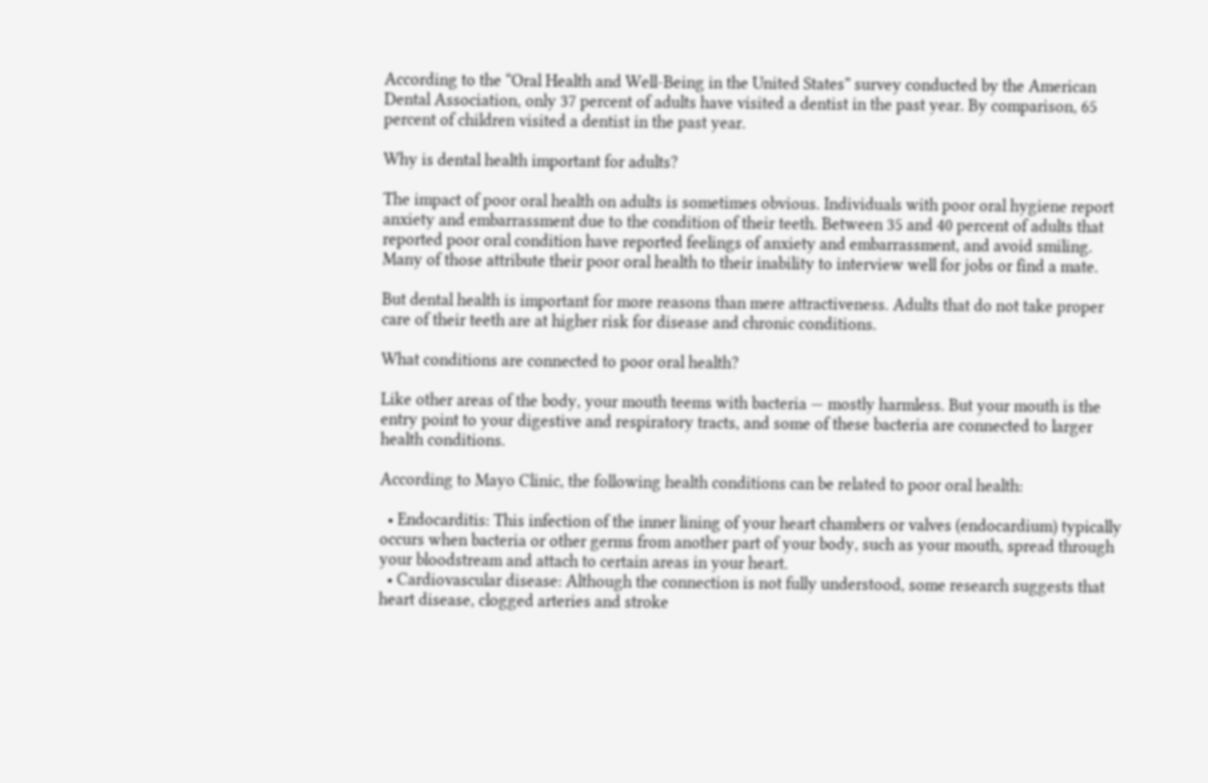According to the “Oral Health and Well-Being in the United States” survey conducted by the American Dental Association, only 37 percent of adults have visited a dentist in the past year. By comparison, 65 percent of children visited a dentist in the past year.

Why is dental health important for adults?

The impact of poor oral health on adults is sometimes obvious. Individuals with poor oral hygiene report anxiety and embarrassment due to the condition of their teeth. Between 35 and 40 percent of adults that reported poor oral condition have reported feelings of anxiety and embarrassment, and avoid smiling. Many of those attribute their poor oral health to their inability to interview well for jobs or find a mate.

But dental health is important for more reasons than mere attractiveness. Adults that do not take proper care of their teeth are at higher risk for disease and chronic conditions.

What conditions are connected to poor oral health?

Like other areas of the body, your mouth teems with bacteria — mostly harmless. But your mouth is the entry point to your digestive and respiratory tracts, and some of these bacteria are connected to larger health conditions.

According to Mayo Clinic, the following health conditions can be related to poor oral health:

  • Endocarditis: This infection of the inner lining of your heart chambers or valves (endocardium) typically occurs when bacteria or other germs from another part of your body, such as your mouth, spread through your bloodstream and attach to certain areas in your heart.
  • Cardiovascular disease: Although the connection is not fully understood, some research suggests that heart disease, clogged arteries and stroke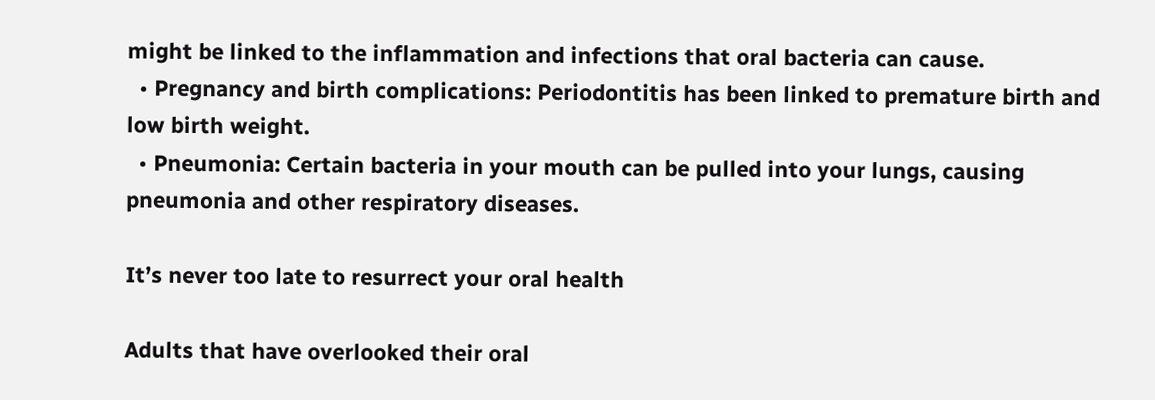might be linked to the inflammation and infections that oral bacteria can cause.
  • Pregnancy and birth complications: Periodontitis has been linked to premature birth and low birth weight.
  • Pneumonia: Certain bacteria in your mouth can be pulled into your lungs, causing pneumonia and other respiratory diseases.

It’s never too late to resurrect your oral health

Adults that have overlooked their oral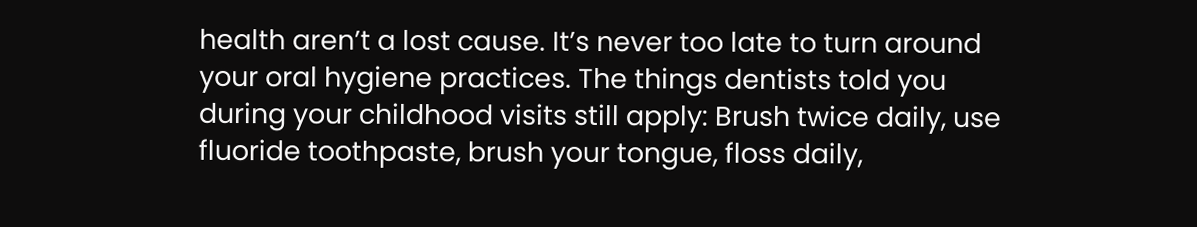health aren’t a lost cause. It’s never too late to turn around your oral hygiene practices. The things dentists told you during your childhood visits still apply: Brush twice daily, use fluoride toothpaste, brush your tongue, floss daily,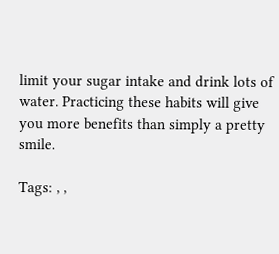limit your sugar intake and drink lots of water. Practicing these habits will give you more benefits than simply a pretty smile.

Tags: , ,